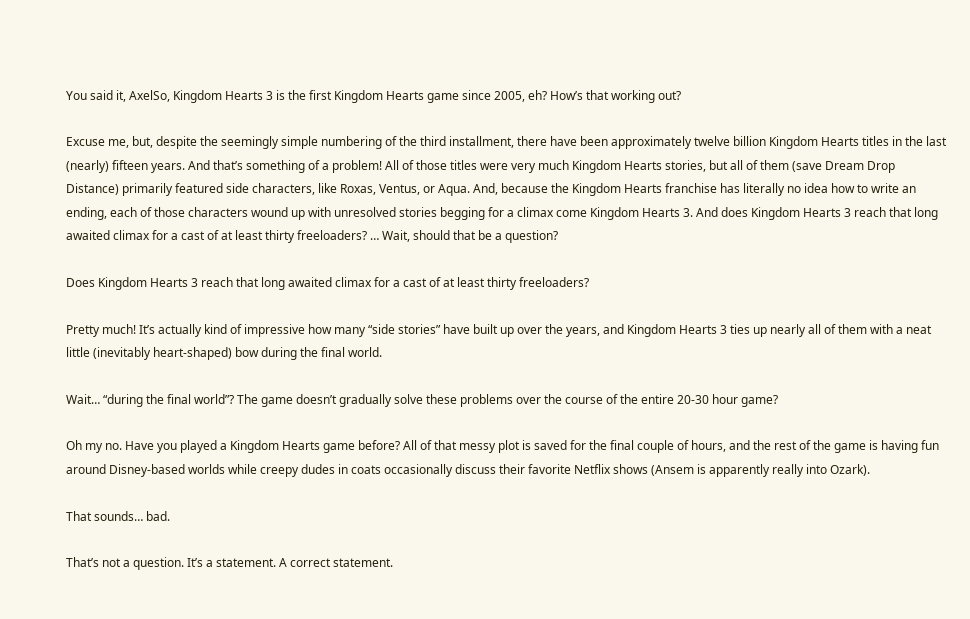You said it, AxelSo, Kingdom Hearts 3 is the first Kingdom Hearts game since 2005, eh? How’s that working out?

Excuse me, but, despite the seemingly simple numbering of the third installment, there have been approximately twelve billion Kingdom Hearts titles in the last (nearly) fifteen years. And that’s something of a problem! All of those titles were very much Kingdom Hearts stories, but all of them (save Dream Drop Distance) primarily featured side characters, like Roxas, Ventus, or Aqua. And, because the Kingdom Hearts franchise has literally no idea how to write an ending, each of those characters wound up with unresolved stories begging for a climax come Kingdom Hearts 3. And does Kingdom Hearts 3 reach that long awaited climax for a cast of at least thirty freeloaders? … Wait, should that be a question?

Does Kingdom Hearts 3 reach that long awaited climax for a cast of at least thirty freeloaders?

Pretty much! It’s actually kind of impressive how many “side stories” have built up over the years, and Kingdom Hearts 3 ties up nearly all of them with a neat little (inevitably heart-shaped) bow during the final world.

Wait… “during the final world”? The game doesn’t gradually solve these problems over the course of the entire 20-30 hour game?

Oh my no. Have you played a Kingdom Hearts game before? All of that messy plot is saved for the final couple of hours, and the rest of the game is having fun around Disney-based worlds while creepy dudes in coats occasionally discuss their favorite Netflix shows (Ansem is apparently really into Ozark).

That sounds… bad.

That’s not a question. It’s a statement. A correct statement.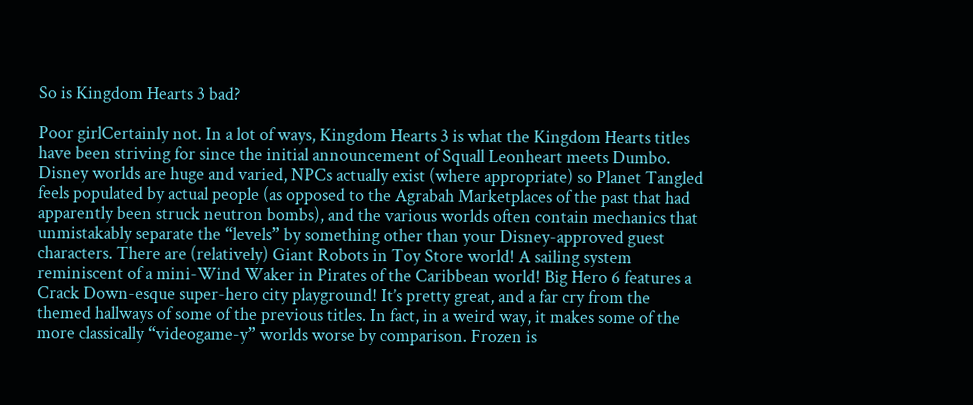So is Kingdom Hearts 3 bad?

Poor girlCertainly not. In a lot of ways, Kingdom Hearts 3 is what the Kingdom Hearts titles have been striving for since the initial announcement of Squall Leonheart meets Dumbo. Disney worlds are huge and varied, NPCs actually exist (where appropriate) so Planet Tangled feels populated by actual people (as opposed to the Agrabah Marketplaces of the past that had apparently been struck neutron bombs), and the various worlds often contain mechanics that unmistakably separate the “levels” by something other than your Disney-approved guest characters. There are (relatively) Giant Robots in Toy Store world! A sailing system reminiscent of a mini-Wind Waker in Pirates of the Caribbean world! Big Hero 6 features a Crack Down-esque super-hero city playground! It’s pretty great, and a far cry from the themed hallways of some of the previous titles. In fact, in a weird way, it makes some of the more classically “videogame-y” worlds worse by comparison. Frozen is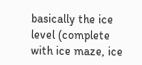basically the ice level (complete with ice maze, ice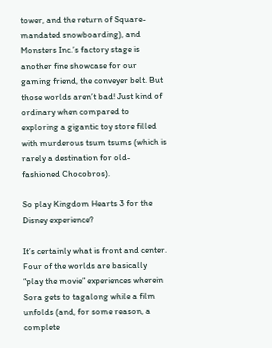tower, and the return of Square-mandated snowboarding), and Monsters Inc.’s factory stage is another fine showcase for our gaming friend, the conveyer belt. But those worlds aren’t bad! Just kind of ordinary when compared to exploring a gigantic toy store filled with murderous tsum tsums (which is rarely a destination for old-fashioned Chocobros).

So play Kingdom Hearts 3 for the Disney experience?

It’s certainly what is front and center. Four of the worlds are basically “play the movie” experiences wherein Sora gets to tagalong while a film unfolds (and, for some reason, a complete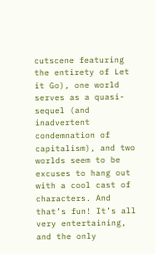cutscene featuring the entirety of Let it Go), one world serves as a quasi-sequel (and inadvertent condemnation of capitalism), and two worlds seem to be excuses to hang out with a cool cast of characters. And that’s fun! It’s all very entertaining, and the only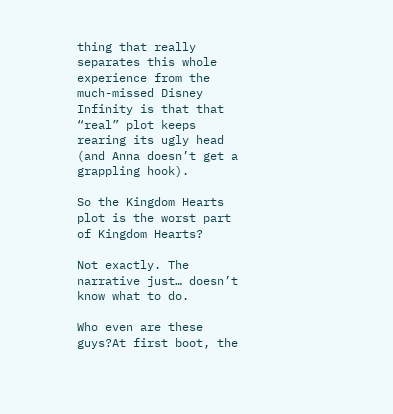thing that really separates this whole experience from the much-missed Disney Infinity is that that “real” plot keeps rearing its ugly head (and Anna doesn’t get a grappling hook).

So the Kingdom Hearts plot is the worst part of Kingdom Hearts?

Not exactly. The narrative just… doesn’t know what to do.

Who even are these guys?At first boot, the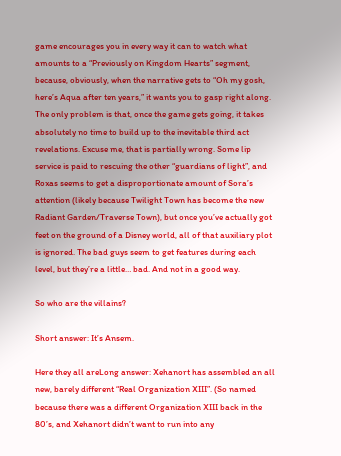game encourages you in every way it can to watch what amounts to a “Previously on Kingdom Hearts” segment, because, obviously, when the narrative gets to “Oh my gosh, here’s Aqua after ten years,” it wants you to gasp right along. The only problem is that, once the game gets going, it takes absolutely no time to build up to the inevitable third act revelations. Excuse me, that is partially wrong. Some lip service is paid to rescuing the other “guardians of light”, and Roxas seems to get a disproportionate amount of Sora’s attention (likely because Twilight Town has become the new Radiant Garden/Traverse Town), but once you’ve actually got feet on the ground of a Disney world, all of that auxiliary plot is ignored. The bad guys seem to get features during each level, but they’re a little… bad. And not in a good way.

So who are the villains?

Short answer: It’s Ansem.

Here they all areLong answer: Xehanort has assembled an all new, barely different “Real Organization XIII”. (So named because there was a different Organization XIII back in the 80’s, and Xehanort didn’t want to run into any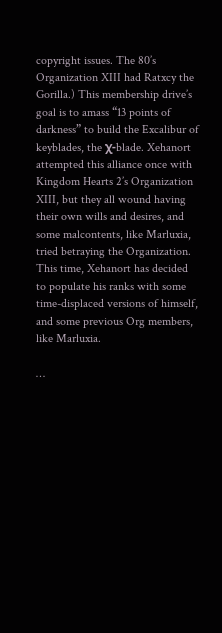copyright issues. The 80’s Organization XIII had Ratxcy the Gorilla.) This membership drive’s goal is to amass “13 points of darkness” to build the Excalibur of keyblades, the χ-blade. Xehanort attempted this alliance once with Kingdom Hearts 2’s Organization XIII, but they all wound having their own wills and desires, and some malcontents, like Marluxia, tried betraying the Organization. This time, Xehanort has decided to populate his ranks with some time-displaced versions of himself, and some previous Org members, like Marluxia.

…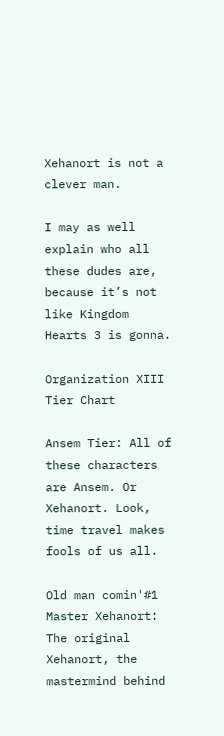Xehanort is not a clever man.

I may as well explain who all these dudes are, because it’s not like Kingdom Hearts 3 is gonna.

Organization XIII Tier Chart

Ansem Tier: All of these characters are Ansem. Or Xehanort. Look, time travel makes fools of us all.

Old man comin'#1 Master Xehanort: The original Xehanort, the mastermind behind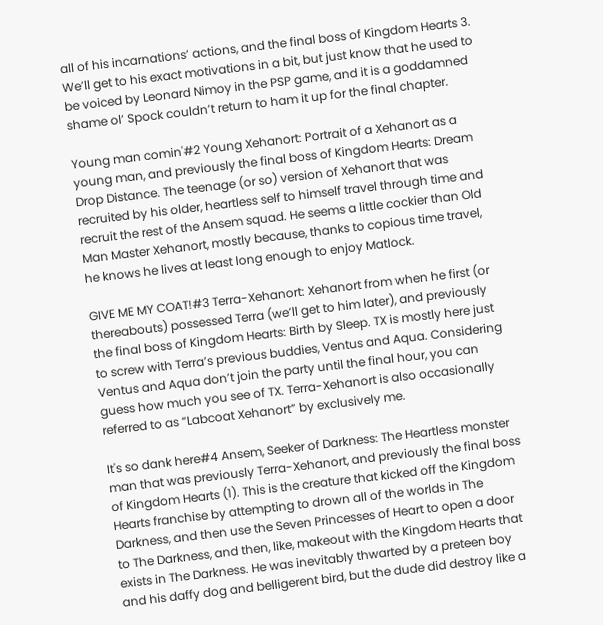all of his incarnations’ actions, and the final boss of Kingdom Hearts 3. We’ll get to his exact motivations in a bit, but just know that he used to be voiced by Leonard Nimoy in the PSP game, and it is a goddamned shame ol’ Spock couldn’t return to ham it up for the final chapter.

Young man comin'#2 Young Xehanort: Portrait of a Xehanort as a young man, and previously the final boss of Kingdom Hearts: Dream Drop Distance. The teenage (or so) version of Xehanort that was recruited by his older, heartless self to himself travel through time and recruit the rest of the Ansem squad. He seems a little cockier than Old Man Master Xehanort, mostly because, thanks to copious time travel, he knows he lives at least long enough to enjoy Matlock.

GIVE ME MY COAT!#3 Terra-Xehanort: Xehanort from when he first (or thereabouts) possessed Terra (we’ll get to him later), and previously the final boss of Kingdom Hearts: Birth by Sleep. TX is mostly here just to screw with Terra’s previous buddies, Ventus and Aqua. Considering Ventus and Aqua don’t join the party until the final hour, you can guess how much you see of TX. Terra-Xehanort is also occasionally referred to as “Labcoat Xehanort” by exclusively me.

It's so dank here#4 Ansem, Seeker of Darkness: The Heartless monster man that was previously Terra-Xehanort, and previously the final boss of Kingdom Hearts (1). This is the creature that kicked off the Kingdom Hearts franchise by attempting to drown all of the worlds in The Darkness, and then use the Seven Princesses of Heart to open a door to The Darkness, and then, like, makeout with the Kingdom Hearts that exists in The Darkness. He was inevitably thwarted by a preteen boy and his daffy dog and belligerent bird, but the dude did destroy like a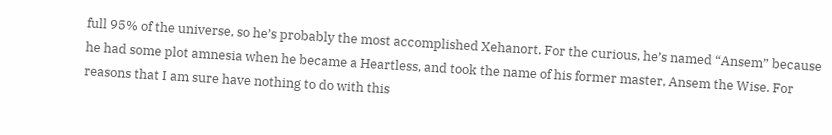full 95% of the universe, so he’s probably the most accomplished Xehanort. For the curious, he’s named “Ansem” because he had some plot amnesia when he became a Heartless, and took the name of his former master, Ansem the Wise. For reasons that I am sure have nothing to do with this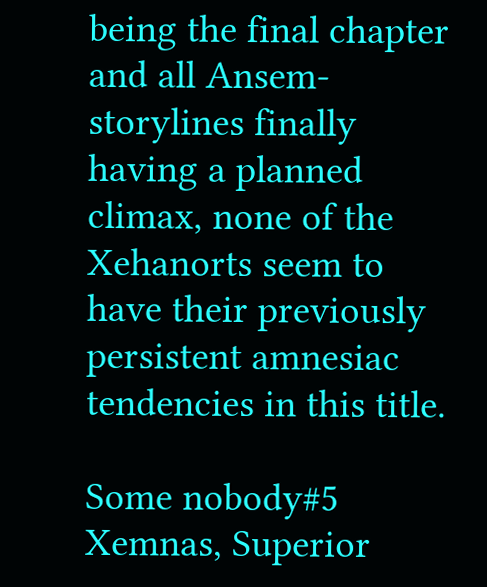being the final chapter and all Ansem-storylines finally having a planned climax, none of the Xehanorts seem to have their previously persistent amnesiac tendencies in this title.

Some nobody#5 Xemnas, Superior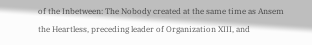of the Inbetween: The Nobody created at the same time as Ansem the Heartless, preceding leader of Organization XIII, and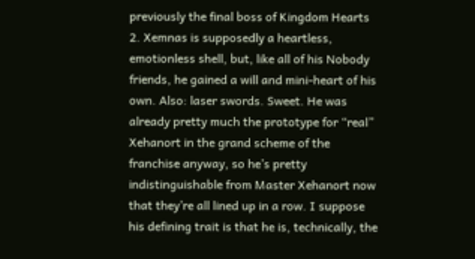previously the final boss of Kingdom Hearts 2. Xemnas is supposedly a heartless, emotionless shell, but, like all of his Nobody friends, he gained a will and mini-heart of his own. Also: laser swords. Sweet. He was already pretty much the prototype for “real” Xehanort in the grand scheme of the franchise anyway, so he’s pretty indistinguishable from Master Xehanort now that they’re all lined up in a row. I suppose his defining trait is that he is, technically, the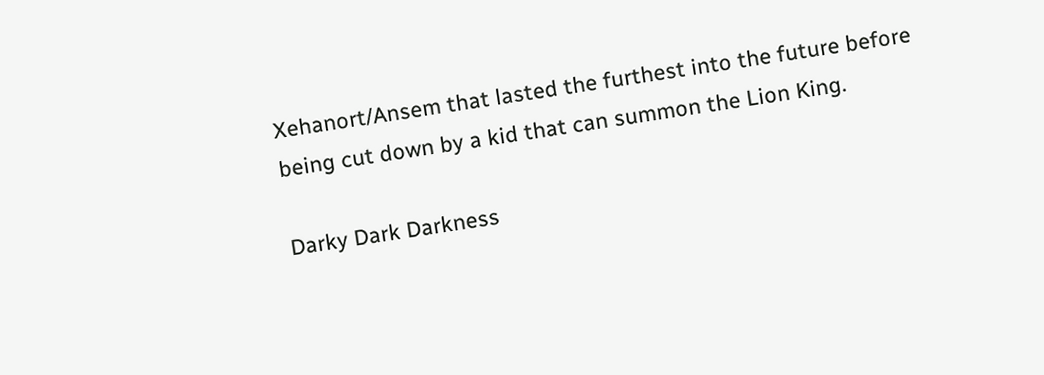Xehanort/Ansem that lasted the furthest into the future before being cut down by a kid that can summon the Lion King.

Darky Dark Darkness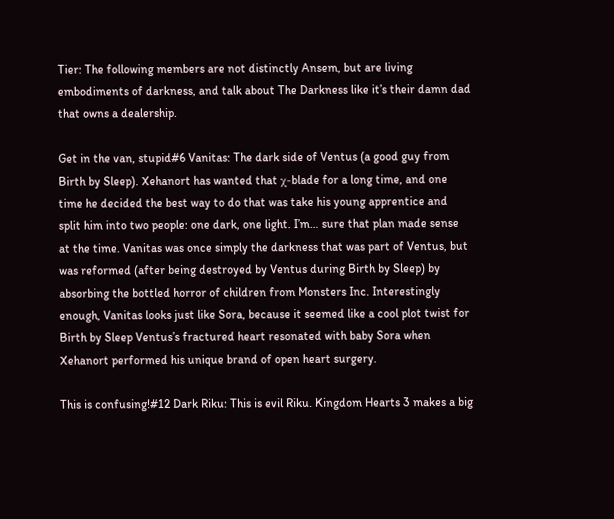Tier: The following members are not distinctly Ansem, but are living embodiments of darkness, and talk about The Darkness like it’s their damn dad that owns a dealership.

Get in the van, stupid#6 Vanitas: The dark side of Ventus (a good guy from Birth by Sleep). Xehanort has wanted that χ-blade for a long time, and one time he decided the best way to do that was take his young apprentice and split him into two people: one dark, one light. I’m… sure that plan made sense at the time. Vanitas was once simply the darkness that was part of Ventus, but was reformed (after being destroyed by Ventus during Birth by Sleep) by absorbing the bottled horror of children from Monsters Inc. Interestingly enough, Vanitas looks just like Sora, because it seemed like a cool plot twist for Birth by Sleep Ventus’s fractured heart resonated with baby Sora when Xehanort performed his unique brand of open heart surgery.

This is confusing!#12 Dark Riku: This is evil Riku. Kingdom Hearts 3 makes a big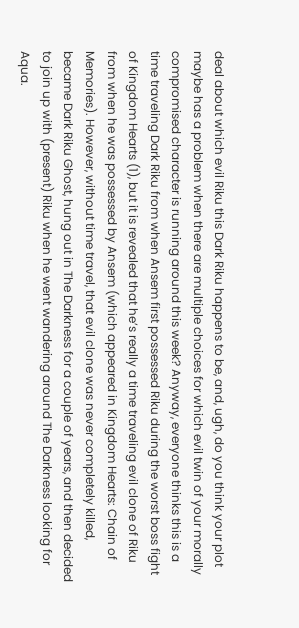deal about which evil Riku this Dark Riku happens to be, and, ugh, do you think your plot maybe has a problem when there are multiple choices for which evil twin of your morally compromised character is running around this week? Anyway, everyone thinks this is a time traveling Dark Riku from when Ansem first possessed Riku during the worst boss fight of Kingdom Hearts (1), but it is revealed that he’s really a time traveling evil clone of Riku from when he was possessed by Ansem (which appeared in Kingdom Hearts: Chain of Memories). However, without time travel, that evil clone was never completely killed, became Dark Riku Ghost, hung out in The Darkness for a couple of years, and then decided to join up with (present) Riku when he went wandering around The Darkness looking for Aqua.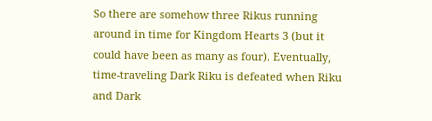So there are somehow three Rikus running around in time for Kingdom Hearts 3 (but it could have been as many as four). Eventually, time-traveling Dark Riku is defeated when Riku and Dark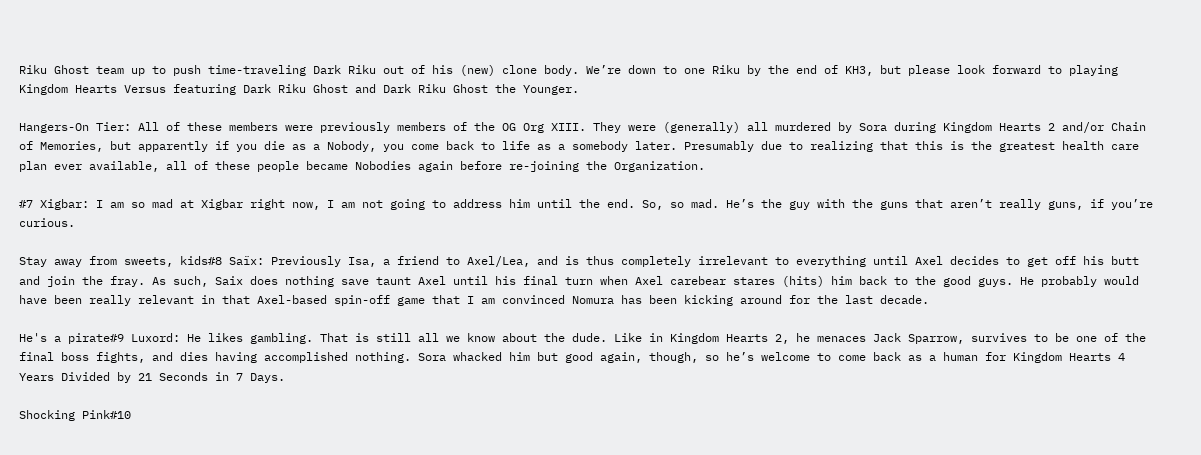Riku Ghost team up to push time-traveling Dark Riku out of his (new) clone body. We’re down to one Riku by the end of KH3, but please look forward to playing Kingdom Hearts Versus featuring Dark Riku Ghost and Dark Riku Ghost the Younger.

Hangers-On Tier: All of these members were previously members of the OG Org XIII. They were (generally) all murdered by Sora during Kingdom Hearts 2 and/or Chain of Memories, but apparently if you die as a Nobody, you come back to life as a somebody later. Presumably due to realizing that this is the greatest health care plan ever available, all of these people became Nobodies again before re-joining the Organization.

#7 Xigbar: I am so mad at Xigbar right now, I am not going to address him until the end. So, so mad. He’s the guy with the guns that aren’t really guns, if you’re curious.

Stay away from sweets, kids#8 Saïx: Previously Isa, a friend to Axel/Lea, and is thus completely irrelevant to everything until Axel decides to get off his butt and join the fray. As such, Saix does nothing save taunt Axel until his final turn when Axel carebear stares (hits) him back to the good guys. He probably would have been really relevant in that Axel-based spin-off game that I am convinced Nomura has been kicking around for the last decade.

He's a pirate#9 Luxord: He likes gambling. That is still all we know about the dude. Like in Kingdom Hearts 2, he menaces Jack Sparrow, survives to be one of the final boss fights, and dies having accomplished nothing. Sora whacked him but good again, though, so he’s welcome to come back as a human for Kingdom Hearts 4 Years Divided by 21 Seconds in 7 Days.

Shocking Pink#10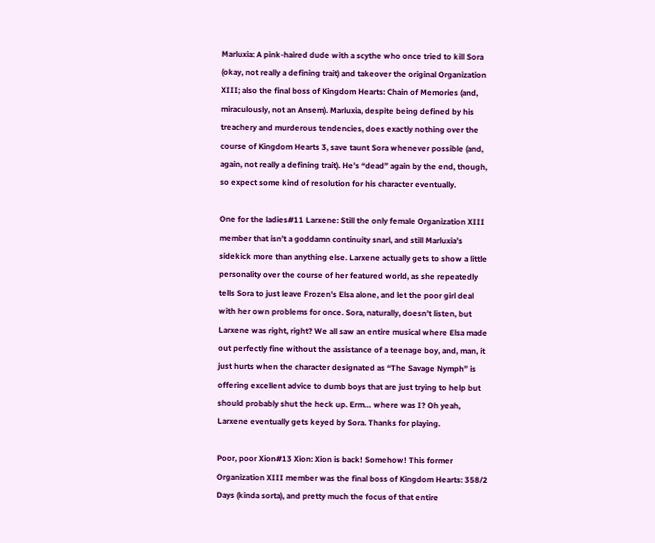Marluxia: A pink-haired dude with a scythe who once tried to kill Sora (okay, not really a defining trait) and takeover the original Organization XIII; also the final boss of Kingdom Hearts: Chain of Memories (and, miraculously, not an Ansem). Marluxia, despite being defined by his treachery and murderous tendencies, does exactly nothing over the course of Kingdom Hearts 3, save taunt Sora whenever possible (and, again, not really a defining trait). He’s “dead” again by the end, though, so expect some kind of resolution for his character eventually.

One for the ladies#11 Larxene: Still the only female Organization XIII member that isn’t a goddamn continuity snarl, and still Marluxia’s sidekick more than anything else. Larxene actually gets to show a little personality over the course of her featured world, as she repeatedly tells Sora to just leave Frozen’s Elsa alone, and let the poor girl deal with her own problems for once. Sora, naturally, doesn’t listen, but Larxene was right, right? We all saw an entire musical where Elsa made out perfectly fine without the assistance of a teenage boy, and, man, it just hurts when the character designated as “The Savage Nymph” is offering excellent advice to dumb boys that are just trying to help but should probably shut the heck up. Erm… where was I? Oh yeah, Larxene eventually gets keyed by Sora. Thanks for playing.

Poor, poor Xion#13 Xion: Xion is back! Somehow! This former Organization XIII member was the final boss of Kingdom Hearts: 358/2 Days (kinda sorta), and pretty much the focus of that entire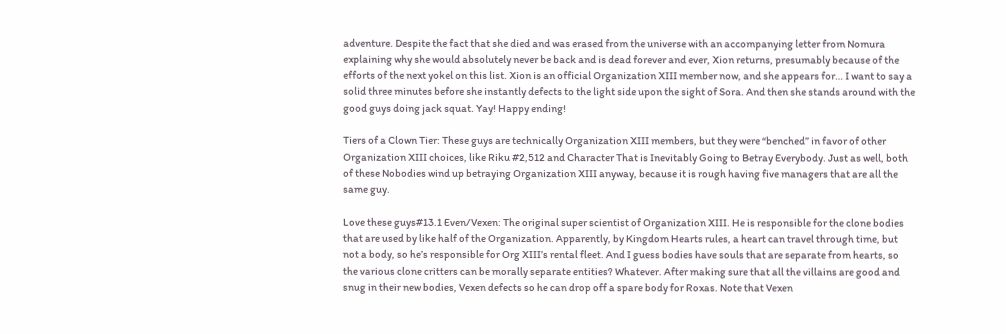adventure. Despite the fact that she died and was erased from the universe with an accompanying letter from Nomura explaining why she would absolutely never be back and is dead forever and ever, Xion returns, presumably because of the efforts of the next yokel on this list. Xion is an official Organization XIII member now, and she appears for… I want to say a solid three minutes before she instantly defects to the light side upon the sight of Sora. And then she stands around with the good guys doing jack squat. Yay! Happy ending!

Tiers of a Clown Tier: These guys are technically Organization XIII members, but they were “benched” in favor of other Organization XIII choices, like Riku #2,512 and Character That is Inevitably Going to Betray Everybody. Just as well, both of these Nobodies wind up betraying Organization XIII anyway, because it is rough having five managers that are all the same guy.

Love these guys#13.1 Even/Vexen: The original super scientist of Organization XIII. He is responsible for the clone bodies that are used by like half of the Organization. Apparently, by Kingdom Hearts rules, a heart can travel through time, but not a body, so he’s responsible for Org XIII’s rental fleet. And I guess bodies have souls that are separate from hearts, so the various clone critters can be morally separate entities? Whatever. After making sure that all the villains are good and snug in their new bodies, Vexen defects so he can drop off a spare body for Roxas. Note that Vexen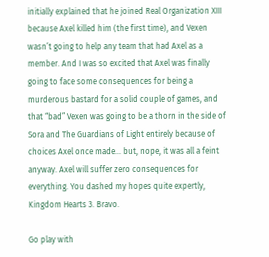initially explained that he joined Real Organization XIII because Axel killed him (the first time), and Vexen wasn’t going to help any team that had Axel as a member. And I was so excited that Axel was finally going to face some consequences for being a murderous bastard for a solid couple of games, and that “bad” Vexen was going to be a thorn in the side of Sora and The Guardians of Light entirely because of choices Axel once made… but, nope, it was all a feint anyway. Axel will suffer zero consequences for everything. You dashed my hopes quite expertly, Kingdom Hearts 3. Bravo.

Go play with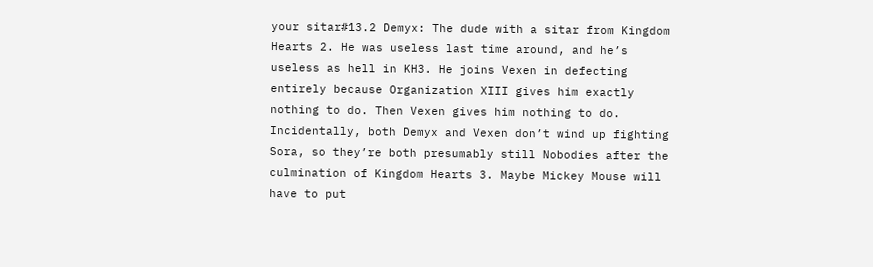your sitar#13.2 Demyx: The dude with a sitar from Kingdom Hearts 2. He was useless last time around, and he’s useless as hell in KH3. He joins Vexen in defecting entirely because Organization XIII gives him exactly nothing to do. Then Vexen gives him nothing to do. Incidentally, both Demyx and Vexen don’t wind up fighting Sora, so they’re both presumably still Nobodies after the culmination of Kingdom Hearts 3. Maybe Mickey Mouse will have to put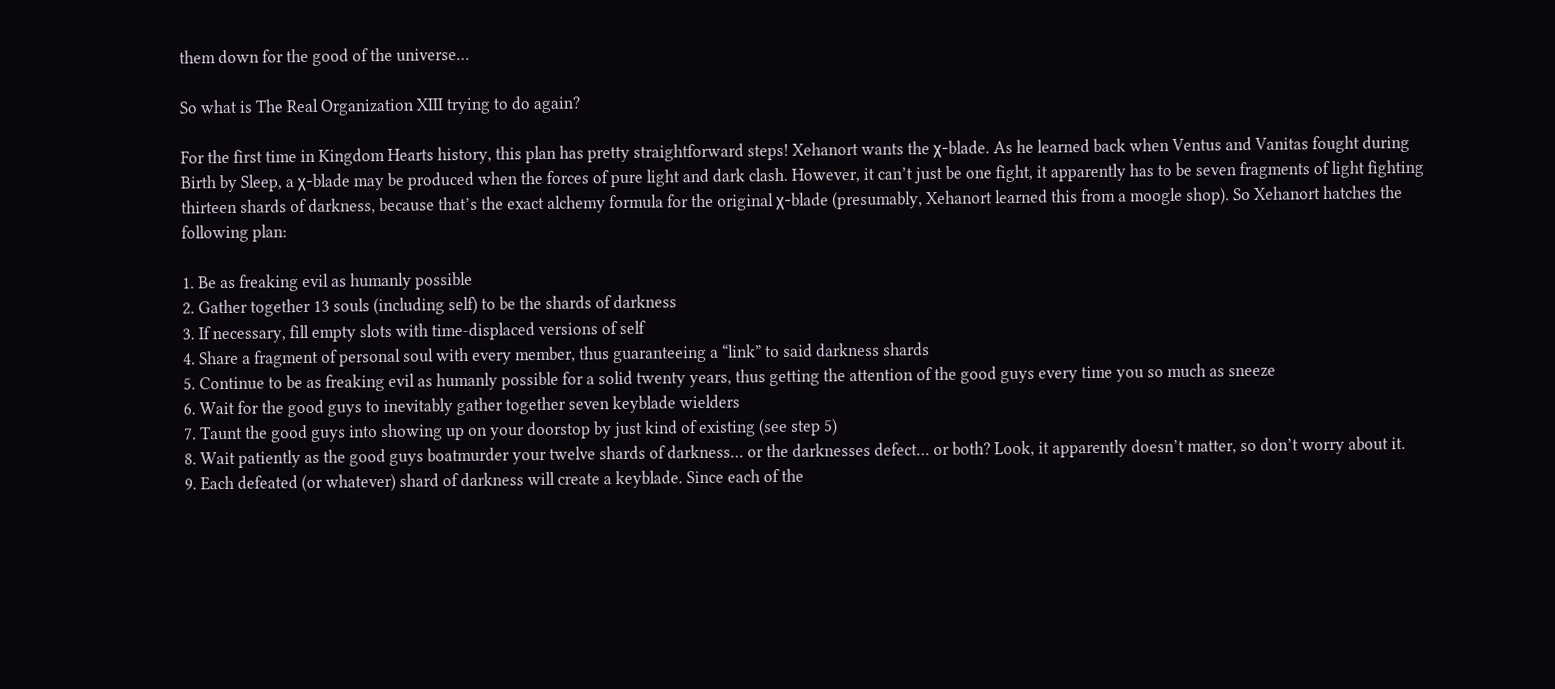them down for the good of the universe…

So what is The Real Organization XIII trying to do again?

For the first time in Kingdom Hearts history, this plan has pretty straightforward steps! Xehanort wants the χ-blade. As he learned back when Ventus and Vanitas fought during Birth by Sleep, a χ-blade may be produced when the forces of pure light and dark clash. However, it can’t just be one fight, it apparently has to be seven fragments of light fighting thirteen shards of darkness, because that’s the exact alchemy formula for the original χ-blade (presumably, Xehanort learned this from a moogle shop). So Xehanort hatches the following plan:

1. Be as freaking evil as humanly possible
2. Gather together 13 souls (including self) to be the shards of darkness
3. If necessary, fill empty slots with time-displaced versions of self
4. Share a fragment of personal soul with every member, thus guaranteeing a “link” to said darkness shards
5. Continue to be as freaking evil as humanly possible for a solid twenty years, thus getting the attention of the good guys every time you so much as sneeze
6. Wait for the good guys to inevitably gather together seven keyblade wielders
7. Taunt the good guys into showing up on your doorstop by just kind of existing (see step 5)
8. Wait patiently as the good guys boatmurder your twelve shards of darkness… or the darknesses defect… or both? Look, it apparently doesn’t matter, so don’t worry about it.
9. Each defeated (or whatever) shard of darkness will create a keyblade. Since each of the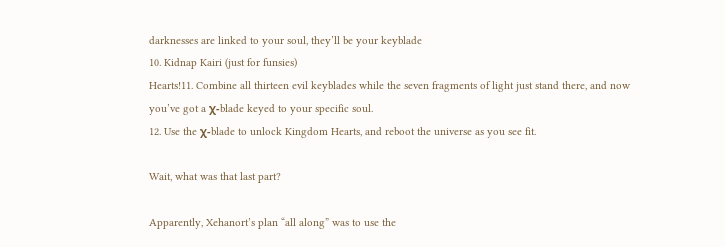darknesses are linked to your soul, they’ll be your keyblade
10. Kidnap Kairi (just for funsies)
Hearts!11. Combine all thirteen evil keyblades while the seven fragments of light just stand there, and now you’ve got a χ-blade keyed to your specific soul.
12. Use the χ-blade to unlock Kingdom Hearts, and reboot the universe as you see fit.

Wait, what was that last part?

Apparently, Xehanort’s plan “all along” was to use the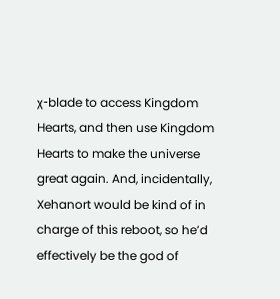χ-blade to access Kingdom Hearts, and then use Kingdom Hearts to make the universe great again. And, incidentally, Xehanort would be kind of in charge of this reboot, so he’d effectively be the god of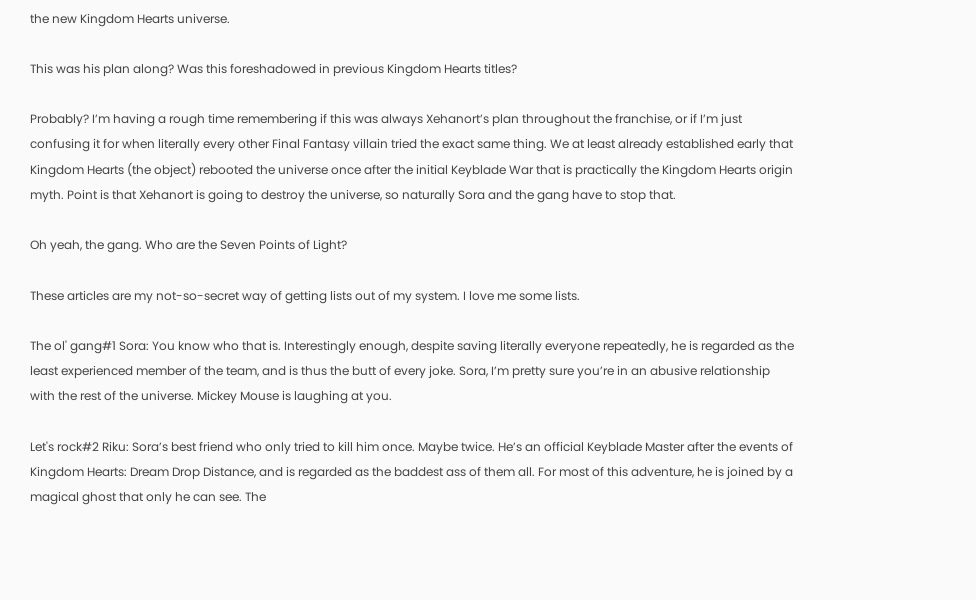the new Kingdom Hearts universe.

This was his plan along? Was this foreshadowed in previous Kingdom Hearts titles?

Probably? I’m having a rough time remembering if this was always Xehanort’s plan throughout the franchise, or if I’m just confusing it for when literally every other Final Fantasy villain tried the exact same thing. We at least already established early that Kingdom Hearts (the object) rebooted the universe once after the initial Keyblade War that is practically the Kingdom Hearts origin myth. Point is that Xehanort is going to destroy the universe, so naturally Sora and the gang have to stop that.

Oh yeah, the gang. Who are the Seven Points of Light?

These articles are my not-so-secret way of getting lists out of my system. I love me some lists.

The ol' gang#1 Sora: You know who that is. Interestingly enough, despite saving literally everyone repeatedly, he is regarded as the least experienced member of the team, and is thus the butt of every joke. Sora, I’m pretty sure you’re in an abusive relationship with the rest of the universe. Mickey Mouse is laughing at you.

Let's rock#2 Riku: Sora’s best friend who only tried to kill him once. Maybe twice. He’s an official Keyblade Master after the events of Kingdom Hearts: Dream Drop Distance, and is regarded as the baddest ass of them all. For most of this adventure, he is joined by a magical ghost that only he can see. The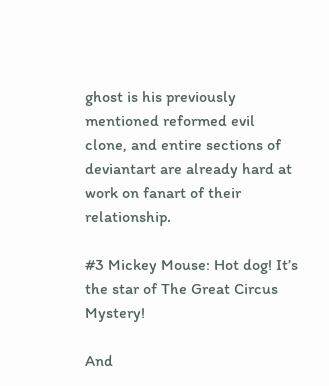ghost is his previously mentioned reformed evil clone, and entire sections of deviantart are already hard at work on fanart of their relationship.

#3 Mickey Mouse: Hot dog! It’s the star of The Great Circus Mystery!

And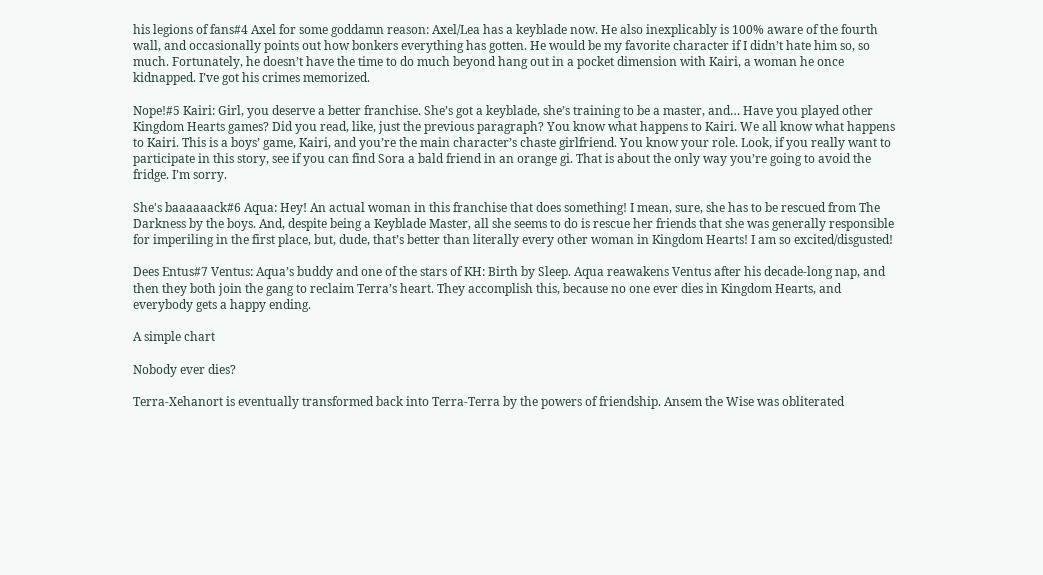his legions of fans#4 Axel for some goddamn reason: Axel/Lea has a keyblade now. He also inexplicably is 100% aware of the fourth wall, and occasionally points out how bonkers everything has gotten. He would be my favorite character if I didn’t hate him so, so much. Fortunately, he doesn’t have the time to do much beyond hang out in a pocket dimension with Kairi, a woman he once kidnapped. I’ve got his crimes memorized.

Nope!#5 Kairi: Girl, you deserve a better franchise. She’s got a keyblade, she’s training to be a master, and… Have you played other Kingdom Hearts games? Did you read, like, just the previous paragraph? You know what happens to Kairi. We all know what happens to Kairi. This is a boys’ game, Kairi, and you’re the main character’s chaste girlfriend. You know your role. Look, if you really want to participate in this story, see if you can find Sora a bald friend in an orange gi. That is about the only way you’re going to avoid the fridge. I’m sorry.

She's baaaaaack#6 Aqua: Hey! An actual woman in this franchise that does something! I mean, sure, she has to be rescued from The Darkness by the boys. And, despite being a Keyblade Master, all she seems to do is rescue her friends that she was generally responsible for imperiling in the first place, but, dude, that’s better than literally every other woman in Kingdom Hearts! I am so excited/disgusted!

Dees Entus#7 Ventus: Aqua’s buddy and one of the stars of KH: Birth by Sleep. Aqua reawakens Ventus after his decade-long nap, and then they both join the gang to reclaim Terra’s heart. They accomplish this, because no one ever dies in Kingdom Hearts, and everybody gets a happy ending.

A simple chart

Nobody ever dies?

Terra-Xehanort is eventually transformed back into Terra-Terra by the powers of friendship. Ansem the Wise was obliterated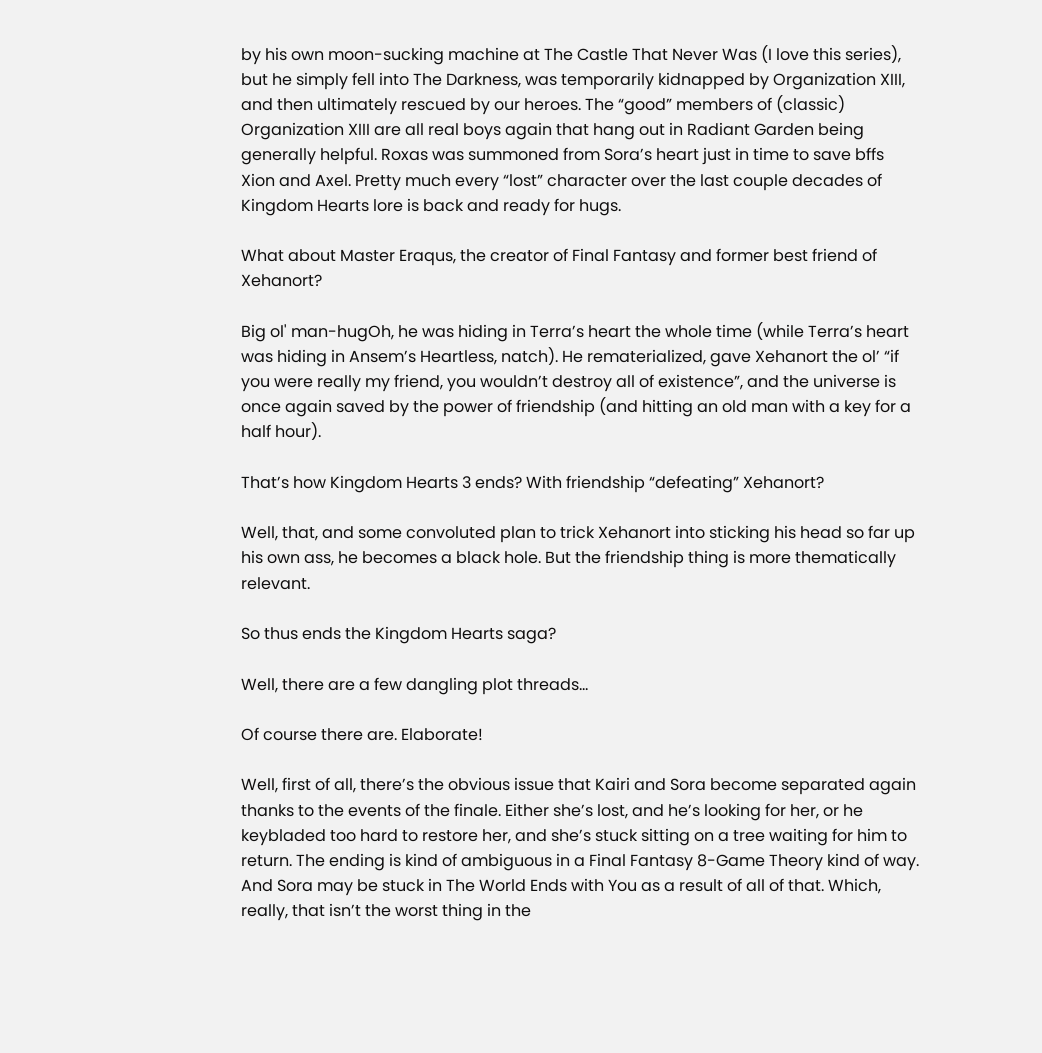by his own moon-sucking machine at The Castle That Never Was (I love this series), but he simply fell into The Darkness, was temporarily kidnapped by Organization XIII, and then ultimately rescued by our heroes. The “good” members of (classic) Organization XIII are all real boys again that hang out in Radiant Garden being generally helpful. Roxas was summoned from Sora’s heart just in time to save bffs Xion and Axel. Pretty much every “lost” character over the last couple decades of Kingdom Hearts lore is back and ready for hugs.

What about Master Eraqus, the creator of Final Fantasy and former best friend of Xehanort?

Big ol' man-hugOh, he was hiding in Terra’s heart the whole time (while Terra’s heart was hiding in Ansem’s Heartless, natch). He rematerialized, gave Xehanort the ol’ “if you were really my friend, you wouldn’t destroy all of existence”, and the universe is once again saved by the power of friendship (and hitting an old man with a key for a half hour).

That’s how Kingdom Hearts 3 ends? With friendship “defeating” Xehanort?

Well, that, and some convoluted plan to trick Xehanort into sticking his head so far up his own ass, he becomes a black hole. But the friendship thing is more thematically relevant.

So thus ends the Kingdom Hearts saga?

Well, there are a few dangling plot threads…

Of course there are. Elaborate!

Well, first of all, there’s the obvious issue that Kairi and Sora become separated again thanks to the events of the finale. Either she’s lost, and he’s looking for her, or he keybladed too hard to restore her, and she’s stuck sitting on a tree waiting for him to return. The ending is kind of ambiguous in a Final Fantasy 8-Game Theory kind of way. And Sora may be stuck in The World Ends with You as a result of all of that. Which, really, that isn’t the worst thing in the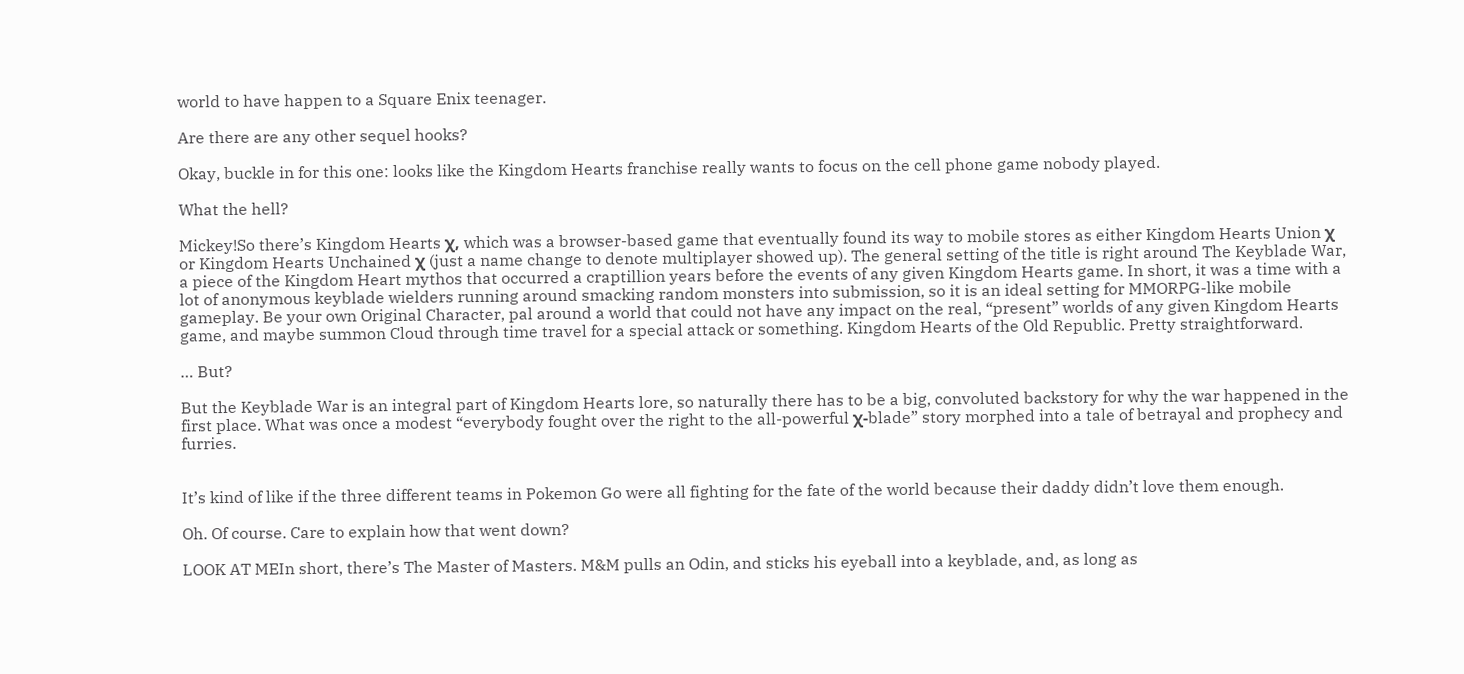world to have happen to a Square Enix teenager.

Are there are any other sequel hooks?

Okay, buckle in for this one: looks like the Kingdom Hearts franchise really wants to focus on the cell phone game nobody played.

What the hell?

Mickey!So there’s Kingdom Hearts χ, which was a browser-based game that eventually found its way to mobile stores as either Kingdom Hearts Union χ or Kingdom Hearts Unchained χ (just a name change to denote multiplayer showed up). The general setting of the title is right around The Keyblade War, a piece of the Kingdom Heart mythos that occurred a craptillion years before the events of any given Kingdom Hearts game. In short, it was a time with a lot of anonymous keyblade wielders running around smacking random monsters into submission, so it is an ideal setting for MMORPG-like mobile gameplay. Be your own Original Character, pal around a world that could not have any impact on the real, “present” worlds of any given Kingdom Hearts game, and maybe summon Cloud through time travel for a special attack or something. Kingdom Hearts of the Old Republic. Pretty straightforward.

… But?

But the Keyblade War is an integral part of Kingdom Hearts lore, so naturally there has to be a big, convoluted backstory for why the war happened in the first place. What was once a modest “everybody fought over the right to the all-powerful χ-blade” story morphed into a tale of betrayal and prophecy and furries.


It’s kind of like if the three different teams in Pokemon Go were all fighting for the fate of the world because their daddy didn’t love them enough.

Oh. Of course. Care to explain how that went down?

LOOK AT MEIn short, there’s The Master of Masters. M&M pulls an Odin, and sticks his eyeball into a keyblade, and, as long as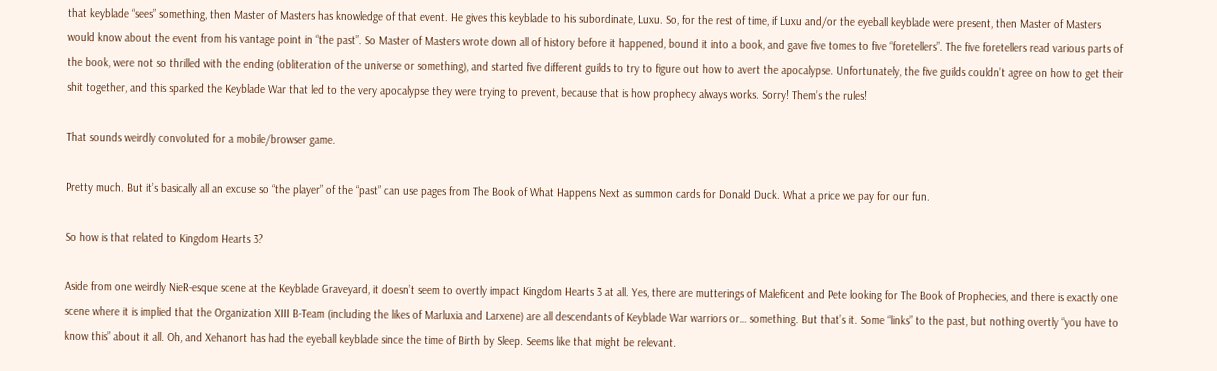that keyblade “sees” something, then Master of Masters has knowledge of that event. He gives this keyblade to his subordinate, Luxu. So, for the rest of time, if Luxu and/or the eyeball keyblade were present, then Master of Masters would know about the event from his vantage point in “the past”. So Master of Masters wrote down all of history before it happened, bound it into a book, and gave five tomes to five “foretellers”. The five foretellers read various parts of the book, were not so thrilled with the ending (obliteration of the universe or something), and started five different guilds to try to figure out how to avert the apocalypse. Unfortunately, the five guilds couldn’t agree on how to get their shit together, and this sparked the Keyblade War that led to the very apocalypse they were trying to prevent, because that is how prophecy always works. Sorry! Them’s the rules!

That sounds weirdly convoluted for a mobile/browser game.

Pretty much. But it’s basically all an excuse so “the player” of the “past” can use pages from The Book of What Happens Next as summon cards for Donald Duck. What a price we pay for our fun.

So how is that related to Kingdom Hearts 3?

Aside from one weirdly NieR-esque scene at the Keyblade Graveyard, it doesn’t seem to overtly impact Kingdom Hearts 3 at all. Yes, there are mutterings of Maleficent and Pete looking for The Book of Prophecies, and there is exactly one scene where it is implied that the Organization XIII B-Team (including the likes of Marluxia and Larxene) are all descendants of Keyblade War warriors or… something. But that’s it. Some “links” to the past, but nothing overtly “you have to know this” about it all. Oh, and Xehanort has had the eyeball keyblade since the time of Birth by Sleep. Seems like that might be relevant.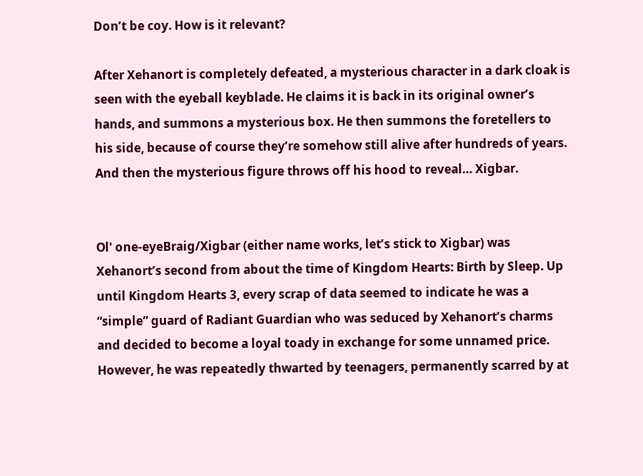Don’t be coy. How is it relevant?

After Xehanort is completely defeated, a mysterious character in a dark cloak is seen with the eyeball keyblade. He claims it is back in its original owner’s hands, and summons a mysterious box. He then summons the foretellers to his side, because of course they’re somehow still alive after hundreds of years. And then the mysterious figure throws off his hood to reveal… Xigbar.


Ol' one-eyeBraig/Xigbar (either name works, let’s stick to Xigbar) was Xehanort’s second from about the time of Kingdom Hearts: Birth by Sleep. Up until Kingdom Hearts 3, every scrap of data seemed to indicate he was a “simple” guard of Radiant Guardian who was seduced by Xehanort’s charms and decided to become a loyal toady in exchange for some unnamed price. However, he was repeatedly thwarted by teenagers, permanently scarred by at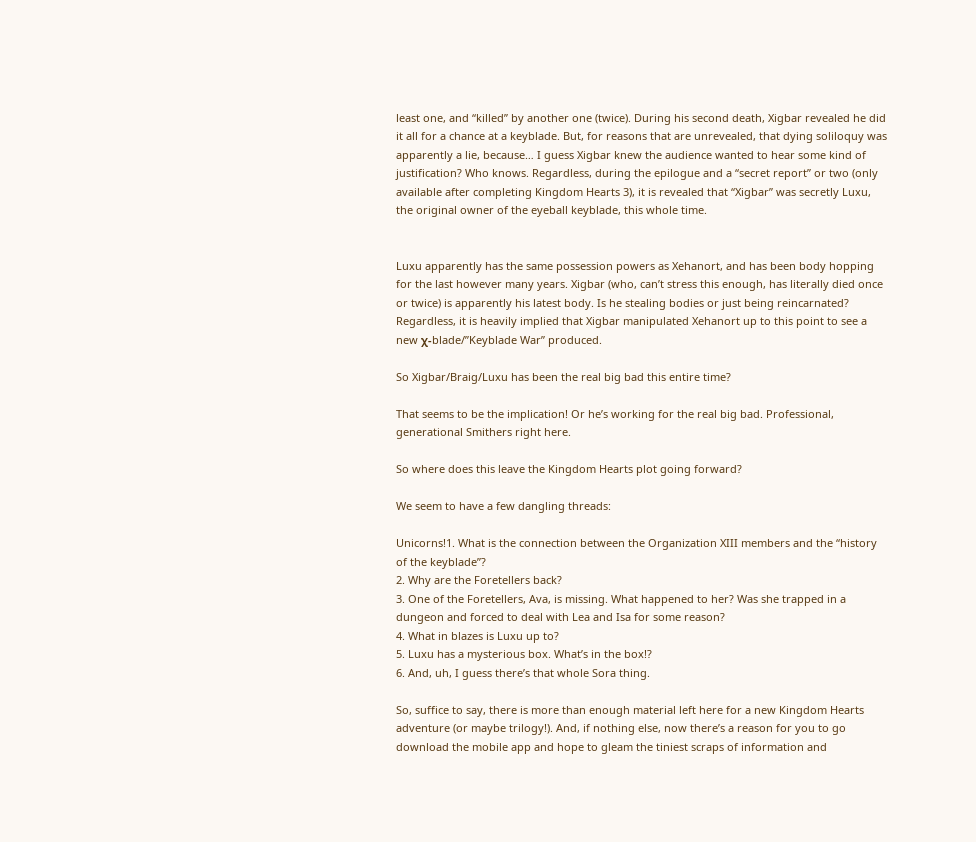least one, and “killed” by another one (twice). During his second death, Xigbar revealed he did it all for a chance at a keyblade. But, for reasons that are unrevealed, that dying soliloquy was apparently a lie, because… I guess Xigbar knew the audience wanted to hear some kind of justification? Who knows. Regardless, during the epilogue and a “secret report” or two (only available after completing Kingdom Hearts 3), it is revealed that “Xigbar” was secretly Luxu, the original owner of the eyeball keyblade, this whole time.


Luxu apparently has the same possession powers as Xehanort, and has been body hopping for the last however many years. Xigbar (who, can’t stress this enough, has literally died once or twice) is apparently his latest body. Is he stealing bodies or just being reincarnated? Regardless, it is heavily implied that Xigbar manipulated Xehanort up to this point to see a new χ-blade/”Keyblade War” produced.

So Xigbar/Braig/Luxu has been the real big bad this entire time?

That seems to be the implication! Or he’s working for the real big bad. Professional, generational Smithers right here.

So where does this leave the Kingdom Hearts plot going forward?

We seem to have a few dangling threads:

Unicorns!1. What is the connection between the Organization XIII members and the “history of the keyblade”?
2. Why are the Foretellers back?
3. One of the Foretellers, Ava, is missing. What happened to her? Was she trapped in a dungeon and forced to deal with Lea and Isa for some reason?
4. What in blazes is Luxu up to?
5. Luxu has a mysterious box. What’s in the box!?
6. And, uh, I guess there’s that whole Sora thing.

So, suffice to say, there is more than enough material left here for a new Kingdom Hearts adventure (or maybe trilogy!). And, if nothing else, now there’s a reason for you to go download the mobile app and hope to gleam the tiniest scraps of information and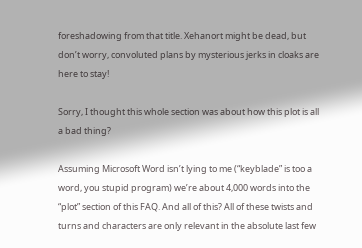foreshadowing from that title. Xehanort might be dead, but don’t worry, convoluted plans by mysterious jerks in cloaks are here to stay!

Sorry, I thought this whole section was about how this plot is all a bad thing?

Assuming Microsoft Word isn’t lying to me (“keyblade” is too a word, you stupid program) we’re about 4,000 words into the “plot” section of this FAQ. And all of this? All of these twists and turns and characters are only relevant in the absolute last few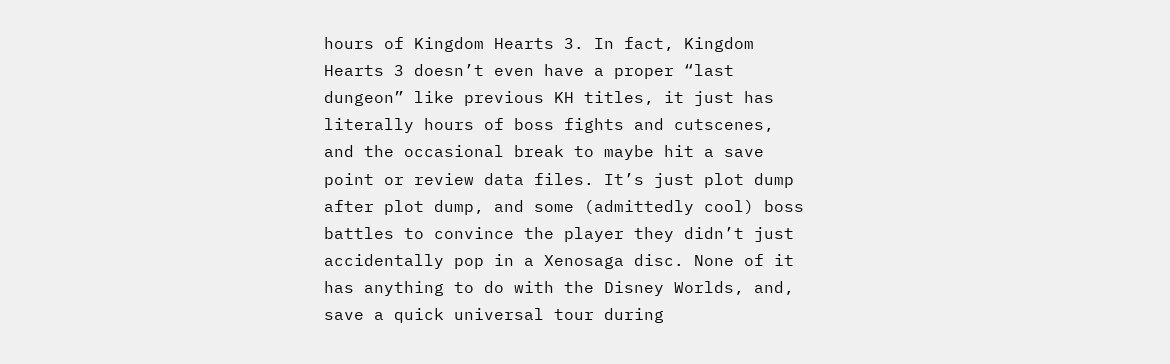hours of Kingdom Hearts 3. In fact, Kingdom Hearts 3 doesn’t even have a proper “last dungeon” like previous KH titles, it just has literally hours of boss fights and cutscenes, and the occasional break to maybe hit a save point or review data files. It’s just plot dump after plot dump, and some (admittedly cool) boss battles to convince the player they didn’t just accidentally pop in a Xenosaga disc. None of it has anything to do with the Disney Worlds, and, save a quick universal tour during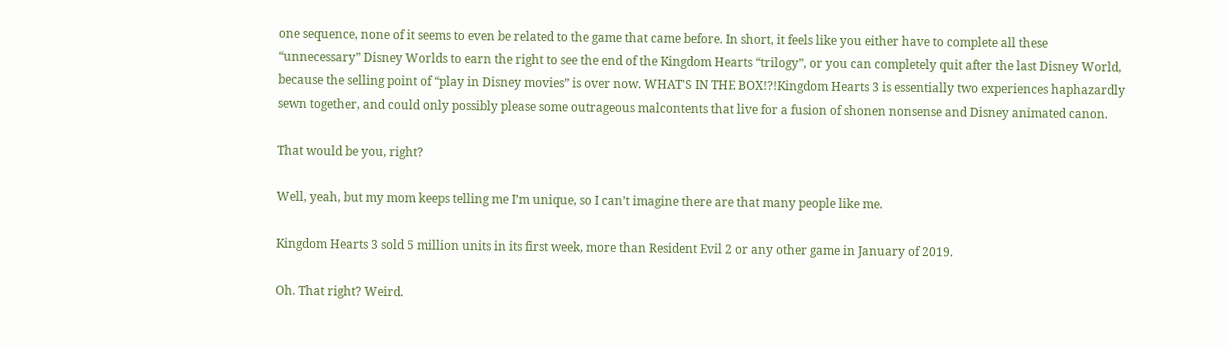one sequence, none of it seems to even be related to the game that came before. In short, it feels like you either have to complete all these “unnecessary” Disney Worlds to earn the right to see the end of the Kingdom Hearts “trilogy”, or you can completely quit after the last Disney World, because the selling point of “play in Disney movies” is over now. WHAT'S IN THE BOX!?!Kingdom Hearts 3 is essentially two experiences haphazardly sewn together, and could only possibly please some outrageous malcontents that live for a fusion of shonen nonsense and Disney animated canon.

That would be you, right?

Well, yeah, but my mom keeps telling me I’m unique, so I can’t imagine there are that many people like me.

Kingdom Hearts 3 sold 5 million units in its first week, more than Resident Evil 2 or any other game in January of 2019.

Oh. That right? Weird.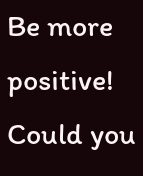Be more positive! Could you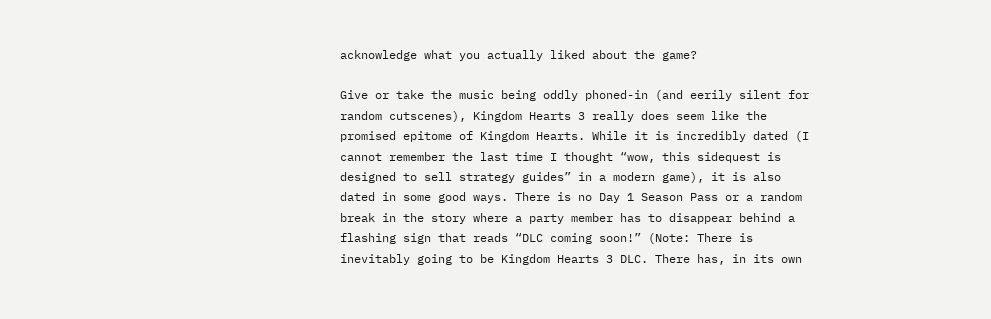acknowledge what you actually liked about the game?

Give or take the music being oddly phoned-in (and eerily silent for random cutscenes), Kingdom Hearts 3 really does seem like the promised epitome of Kingdom Hearts. While it is incredibly dated (I cannot remember the last time I thought “wow, this sidequest is designed to sell strategy guides” in a modern game), it is also dated in some good ways. There is no Day 1 Season Pass or a random break in the story where a party member has to disappear behind a flashing sign that reads “DLC coming soon!” (Note: There is inevitably going to be Kingdom Hearts 3 DLC. There has, in its own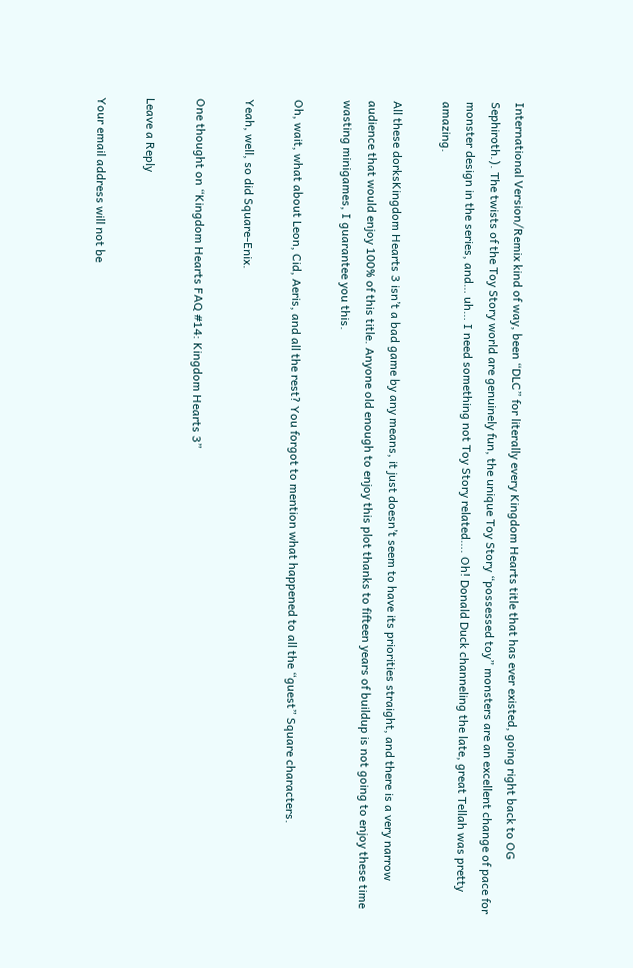International Version/Remix kind of way, been “DLC” for literally every Kingdom Hearts title that has ever existed, going right back to OG Sephiroth.). The twists of the Toy Story world are genuinely fun, the unique Toy Story “possessed toy” monsters are an excellent change of pace for monster design in the series, and… uh… I need something not Toy Story related…. Oh! Donald Duck channeling the late, great Tellah was pretty amazing.

All these dorksKingdom Hearts 3 isn’t a bad game by any means, it just doesn’t seem to have its priorities straight, and there is a very narrow audience that would enjoy 100% of this title. Anyone old enough to enjoy this plot thanks to fifteen years of buildup is not going to enjoy these time wasting minigames, I guarantee you this.

Oh, wait, what about Leon, Cid, Aeris, and all the rest? You forgot to mention what happened to all the “guest” Square characters.

Yeah, well, so did Square-Enix.

One thought on “Kingdom Hearts FAQ #14: Kingdom Hearts 3”

Leave a Reply

Your email address will not be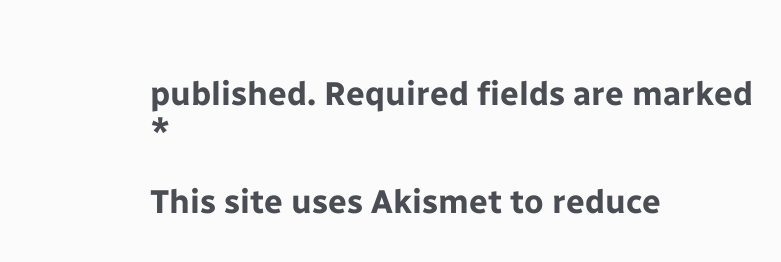published. Required fields are marked *

This site uses Akismet to reduce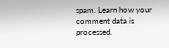spam. Learn how your comment data is processed.